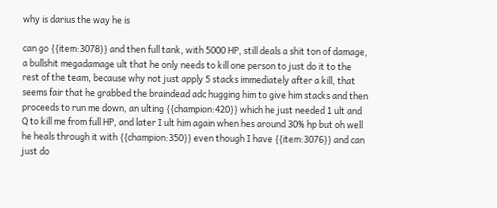why is darius the way he is

can go {{item:3078}} and then full tank, with 5000 HP, still deals a shit ton of damage, a bullshit megadamage ult that he only needs to kill one person to just do it to the rest of the team, because why not just apply 5 stacks immediately after a kill, that seems fair that he grabbed the braindead adc hugging him to give him stacks and then proceeds to run me down, an ulting {{champion:420}} which he just needed 1 ult and Q to kill me from full HP, and later I ult him again when hes around 30% hp but oh well he heals through it with {{champion:350}} even though I have {{item:3076}} and can just do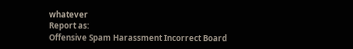whatever
Report as:
Offensive Spam Harassment Incorrect Board